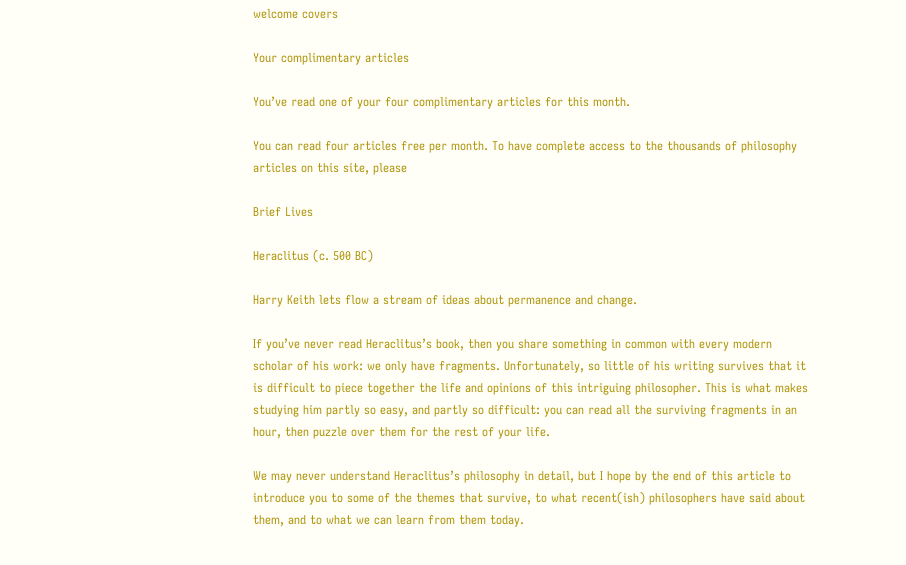welcome covers

Your complimentary articles

You’ve read one of your four complimentary articles for this month.

You can read four articles free per month. To have complete access to the thousands of philosophy articles on this site, please

Brief Lives

Heraclitus (c. 500 BC)

Harry Keith lets flow a stream of ideas about permanence and change.

If you’ve never read Heraclitus’s book, then you share something in common with every modern scholar of his work: we only have fragments. Unfortunately, so little of his writing survives that it is difficult to piece together the life and opinions of this intriguing philosopher. This is what makes studying him partly so easy, and partly so difficult: you can read all the surviving fragments in an hour, then puzzle over them for the rest of your life.

We may never understand Heraclitus’s philosophy in detail, but I hope by the end of this article to introduce you to some of the themes that survive, to what recent(ish) philosophers have said about them, and to what we can learn from them today.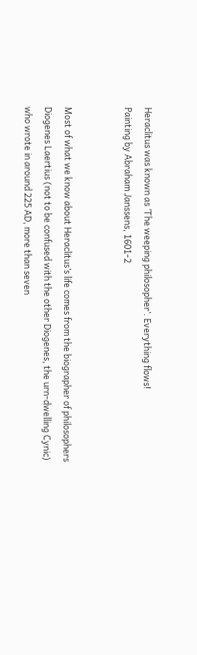Heraclitus was known as ‘The weeping philosopher’. Everything flows!
Painting by Abraham Janssens, 1601-2


Most of what we know about Heraclitus’s life comes from the biographer of philosophers Diogenes Laertius (not to be confused with the other Diogenes, the urn-dwelling Cynic) who wrote in around 225 AD, more than seven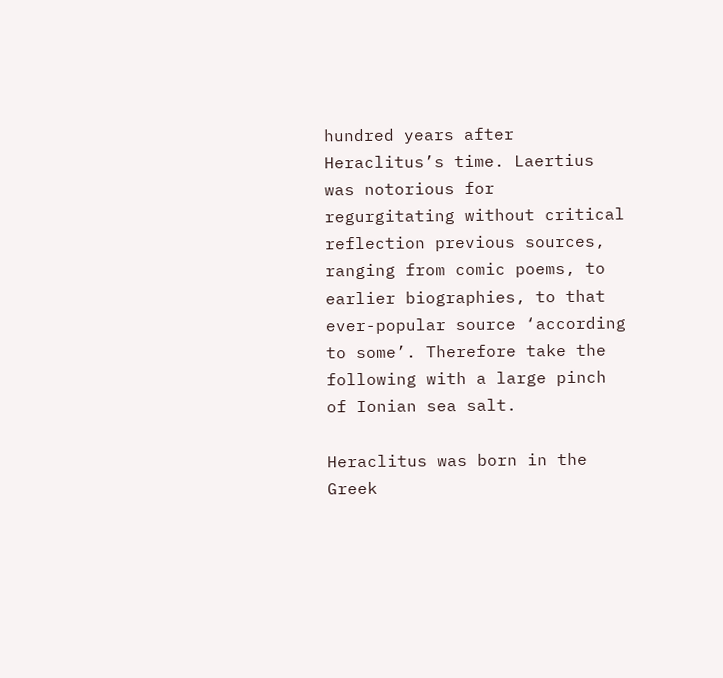hundred years after Heraclitus’s time. Laertius was notorious for regurgitating without critical reflection previous sources, ranging from comic poems, to earlier biographies, to that ever-popular source ‘according to some’. Therefore take the following with a large pinch of Ionian sea salt.

Heraclitus was born in the Greek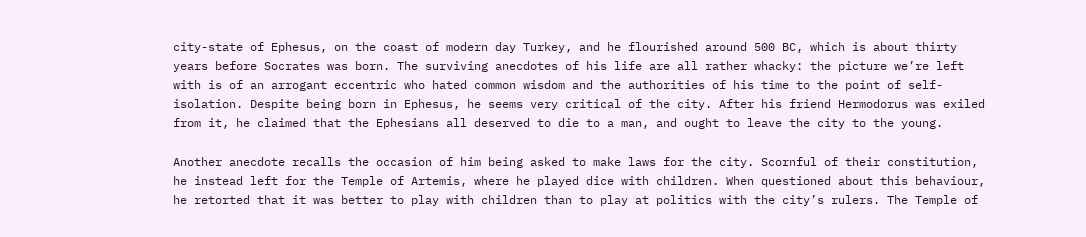city-state of Ephesus, on the coast of modern day Turkey, and he flourished around 500 BC, which is about thirty years before Socrates was born. The surviving anecdotes of his life are all rather whacky: the picture we’re left with is of an arrogant eccentric who hated common wisdom and the authorities of his time to the point of self-isolation. Despite being born in Ephesus, he seems very critical of the city. After his friend Hermodorus was exiled from it, he claimed that the Ephesians all deserved to die to a man, and ought to leave the city to the young.

Another anecdote recalls the occasion of him being asked to make laws for the city. Scornful of their constitution, he instead left for the Temple of Artemis, where he played dice with children. When questioned about this behaviour, he retorted that it was better to play with children than to play at politics with the city’s rulers. The Temple of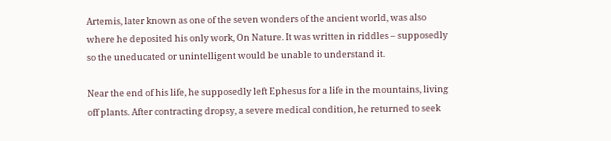Artemis, later known as one of the seven wonders of the ancient world, was also where he deposited his only work, On Nature. It was written in riddles – supposedly so the uneducated or unintelligent would be unable to understand it.

Near the end of his life, he supposedly left Ephesus for a life in the mountains, living off plants. After contracting dropsy, a severe medical condition, he returned to seek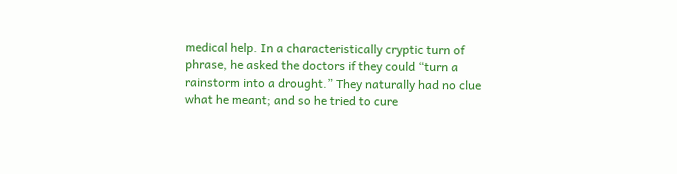medical help. In a characteristically cryptic turn of phrase, he asked the doctors if they could “turn a rainstorm into a drought.” They naturally had no clue what he meant; and so he tried to cure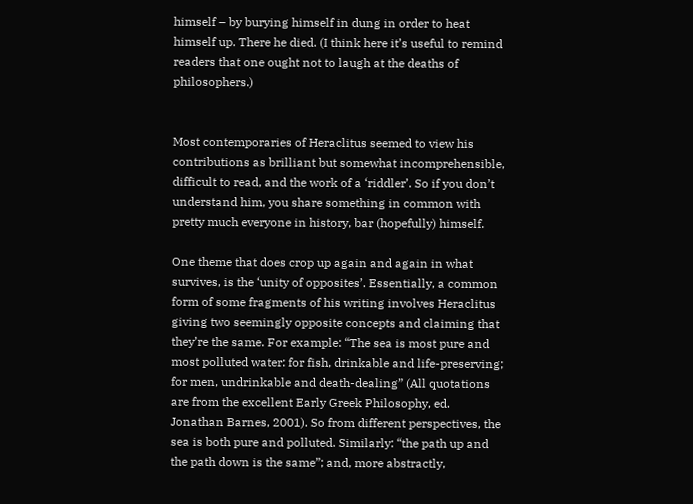himself – by burying himself in dung in order to heat himself up. There he died. (I think here it’s useful to remind readers that one ought not to laugh at the deaths of philosophers.)


Most contemporaries of Heraclitus seemed to view his contributions as brilliant but somewhat incomprehensible, difficult to read, and the work of a ‘riddler’. So if you don’t understand him, you share something in common with pretty much everyone in history, bar (hopefully) himself.

One theme that does crop up again and again in what survives, is the ‘unity of opposites’. Essentially, a common form of some fragments of his writing involves Heraclitus giving two seemingly opposite concepts and claiming that they’re the same. For example: “The sea is most pure and most polluted water: for fish, drinkable and life-preserving; for men, undrinkable and death-dealing” (All quotations are from the excellent Early Greek Philosophy, ed. Jonathan Barnes, 2001). So from different perspectives, the sea is both pure and polluted. Similarly: “the path up and the path down is the same”; and, more abstractly,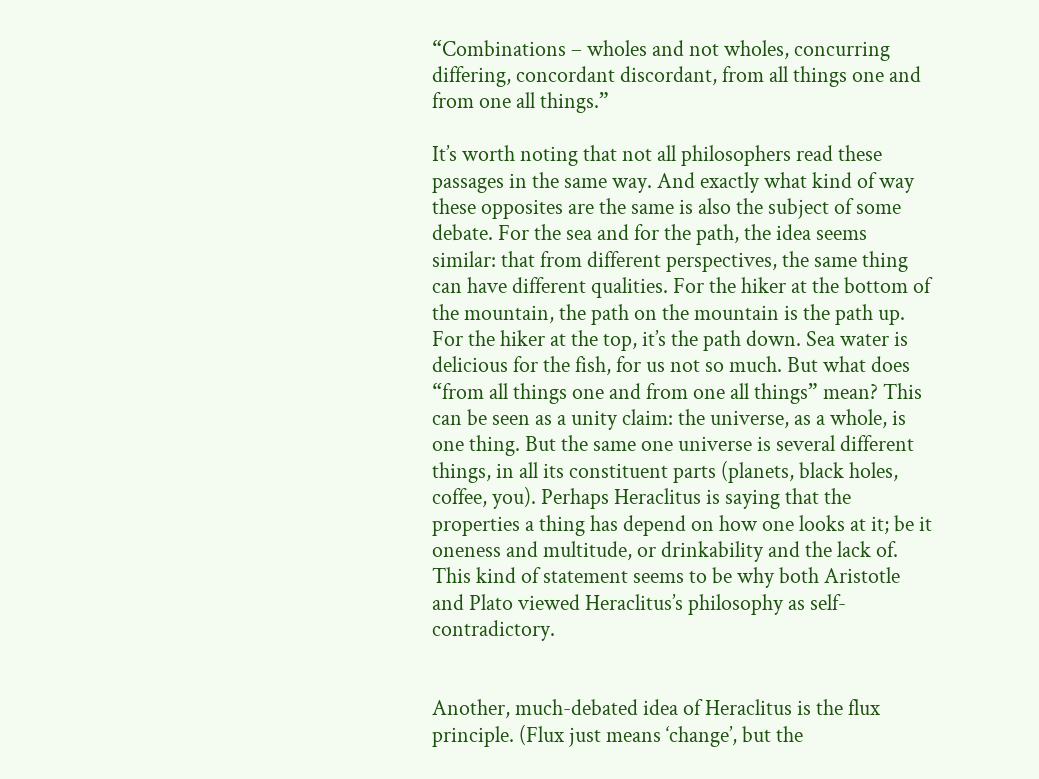“Combinations – wholes and not wholes, concurring differing, concordant discordant, from all things one and from one all things.”

It’s worth noting that not all philosophers read these passages in the same way. And exactly what kind of way these opposites are the same is also the subject of some debate. For the sea and for the path, the idea seems similar: that from different perspectives, the same thing can have different qualities. For the hiker at the bottom of the mountain, the path on the mountain is the path up. For the hiker at the top, it’s the path down. Sea water is delicious for the fish, for us not so much. But what does “from all things one and from one all things” mean? This can be seen as a unity claim: the universe, as a whole, is one thing. But the same one universe is several different things, in all its constituent parts (planets, black holes, coffee, you). Perhaps Heraclitus is saying that the properties a thing has depend on how one looks at it; be it oneness and multitude, or drinkability and the lack of. This kind of statement seems to be why both Aristotle and Plato viewed Heraclitus’s philosophy as self-contradictory.


Another, much-debated idea of Heraclitus is the flux principle. (Flux just means ‘change’, but the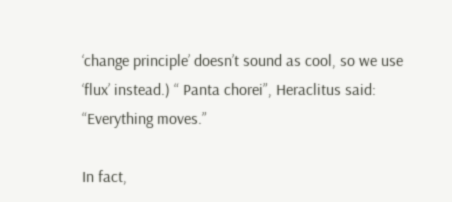‘change principle’ doesn’t sound as cool, so we use ‘flux’ instead.) “ Panta chorei”, Heraclitus said: “Everything moves.”

In fact,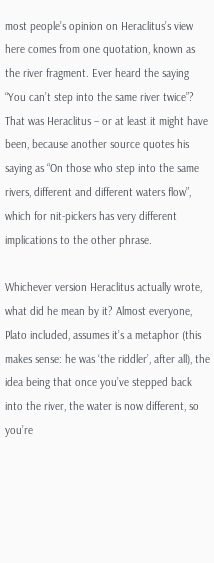most people’s opinion on Heraclitus’s view here comes from one quotation, known as the river fragment. Ever heard the saying “You can’t step into the same river twice”? That was Heraclitus – or at least it might have been, because another source quotes his saying as “On those who step into the same rivers, different and different waters flow”, which for nit-pickers has very different implications to the other phrase.

Whichever version Heraclitus actually wrote, what did he mean by it? Almost everyone, Plato included, assumes it’s a metaphor (this makes sense: he was ‘the riddler’, after all), the idea being that once you’ve stepped back into the river, the water is now different, so you’re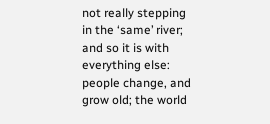not really stepping in the ‘same’ river; and so it is with everything else: people change, and grow old; the world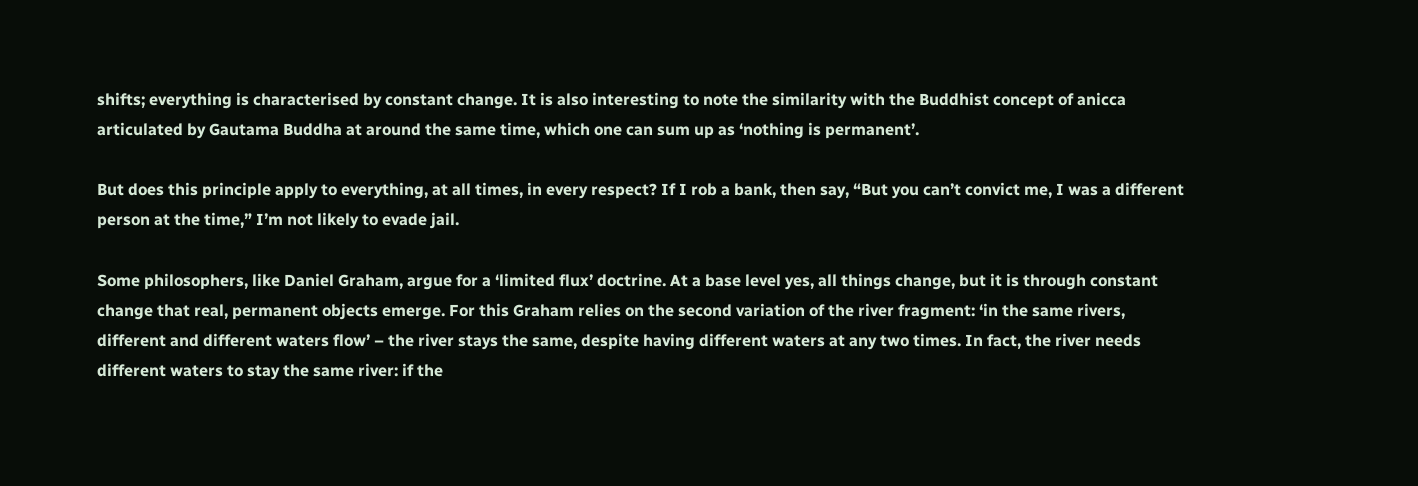shifts; everything is characterised by constant change. It is also interesting to note the similarity with the Buddhist concept of anicca articulated by Gautama Buddha at around the same time, which one can sum up as ‘nothing is permanent’.

But does this principle apply to everything, at all times, in every respect? If I rob a bank, then say, “But you can’t convict me, I was a different person at the time,” I’m not likely to evade jail.

Some philosophers, like Daniel Graham, argue for a ‘limited flux’ doctrine. At a base level yes, all things change, but it is through constant change that real, permanent objects emerge. For this Graham relies on the second variation of the river fragment: ‘in the same rivers, different and different waters flow’ – the river stays the same, despite having different waters at any two times. In fact, the river needs different waters to stay the same river: if the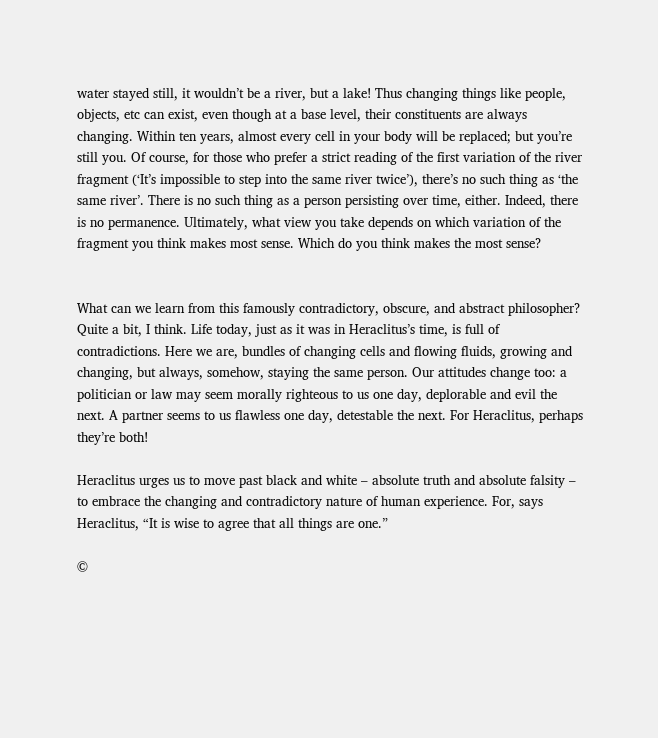water stayed still, it wouldn’t be a river, but a lake! Thus changing things like people, objects, etc can exist, even though at a base level, their constituents are always changing. Within ten years, almost every cell in your body will be replaced; but you’re still you. Of course, for those who prefer a strict reading of the first variation of the river fragment (‘It’s impossible to step into the same river twice’), there’s no such thing as ‘the same river’. There is no such thing as a person persisting over time, either. Indeed, there is no permanence. Ultimately, what view you take depends on which variation of the fragment you think makes most sense. Which do you think makes the most sense?


What can we learn from this famously contradictory, obscure, and abstract philosopher? Quite a bit, I think. Life today, just as it was in Heraclitus’s time, is full of contradictions. Here we are, bundles of changing cells and flowing fluids, growing and changing, but always, somehow, staying the same person. Our attitudes change too: a politician or law may seem morally righteous to us one day, deplorable and evil the next. A partner seems to us flawless one day, detestable the next. For Heraclitus, perhaps they’re both!

Heraclitus urges us to move past black and white – absolute truth and absolute falsity – to embrace the changing and contradictory nature of human experience. For, says Heraclitus, “It is wise to agree that all things are one.”

©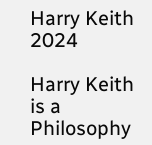Harry Keith 2024

Harry Keith is a Philosophy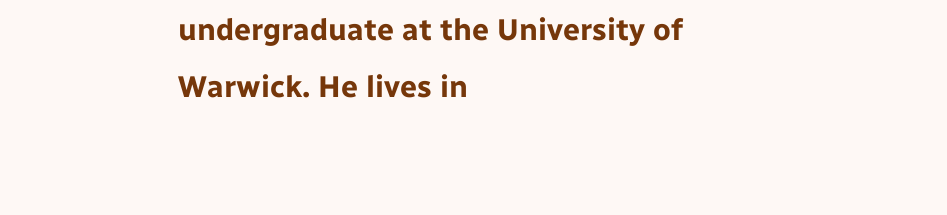undergraduate at the University of Warwick. He lives in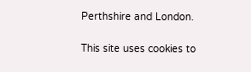Perthshire and London.

This site uses cookies to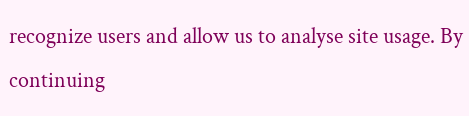recognize users and allow us to analyse site usage. By continuing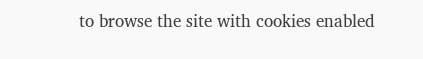to browse the site with cookies enabled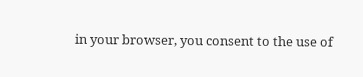in your browser, you consent to the use of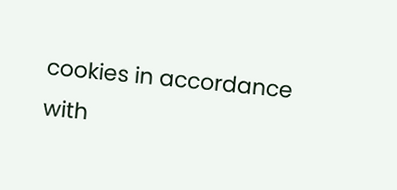cookies in accordance with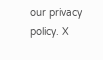our privacy policy. X